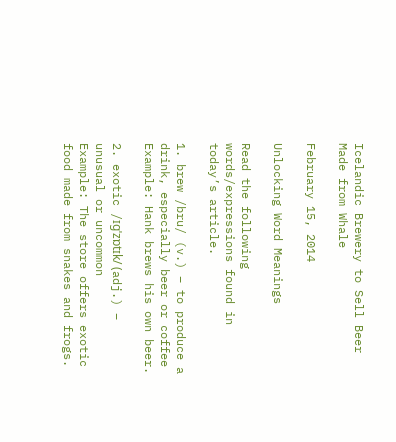Icelandic Brewery to Sell Beer Made from Whale

February 15, 2014

Unlocking Word Meanings

Read the following words/expressions found in today’s article.

1. brew /bru/ (v.) – to produce a drink, especially beer or coffee
Example: Hank brews his own beer.

2. exotic /ɪgˈzɒtɪk/ (adj.) – unusual or uncommon
Example: The store offers exotic food made from snakes and frogs.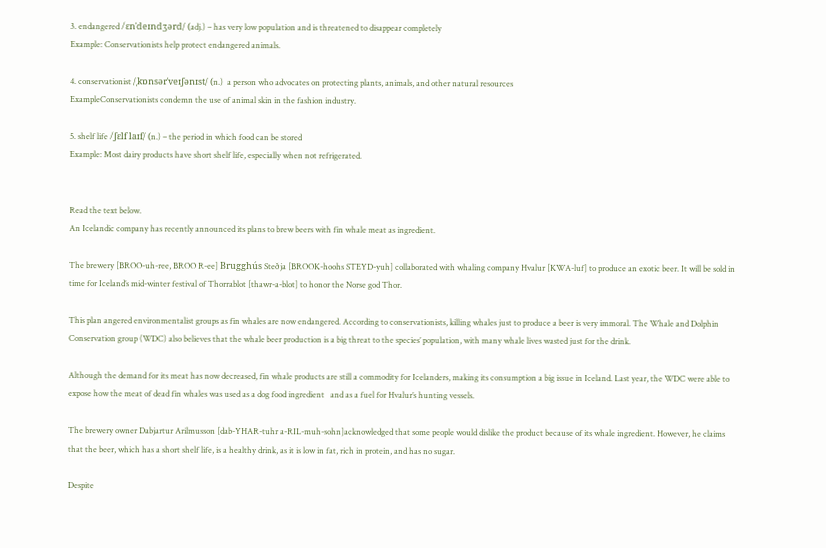3. endangered /ɛnˈdeɪndʒərd/ (adj.) – has very low population and is threatened to disappear completely
Example: Conservationists help protect endangered animals.

4. conservationist /ˌkɒnsərˈveɪʃənɪst/ (n.)  a person who advocates on protecting plants, animals, and other natural resources
ExampleConservationists condemn the use of animal skin in the fashion industry.

5. shelf life /ʃɛlf laɪf/ (n.) – the period in which food can be stored
Example: Most dairy products have short shelf life, especially when not refrigerated.


Read the text below.
An Icelandic company has recently announced its plans to brew beers with fin whale meat as ingredient.

The brewery [BROO-uh-ree, BROO R-ee] Brugghús Steðja [BROOK-hoohs STEYD-yuh] collaborated with whaling company Hvalur [KWA-luf] to produce an exotic beer. It will be sold in time for Iceland’s mid-winter festival of Thorrablot [thawr-a-blot] to honor the Norse god Thor.

This plan angered environmentalist groups as fin whales are now endangered. According to conservationists, killing whales just to produce a beer is very immoral. The Whale and Dolphin Conservation group (WDC) also believes that the whale beer production is a big threat to the species’ population, with many whale lives wasted just for the drink.

Although the demand for its meat has now decreased, fin whale products are still a commodity for Icelanders, making its consumption a big issue in Iceland. Last year, the WDC were able to expose how the meat of dead fin whales was used as a dog food ingredient   and as a fuel for Hvalur’s hunting vessels.

The brewery owner Dabjartur Arilmusson [dab-YHAR-tuhr a-RIL-muh-sohn]acknowledged that some people would dislike the product because of its whale ingredient. However, he claims that the beer, which has a short shelf life, is a healthy drink, as it is low in fat, rich in protein, and has no sugar.

Despite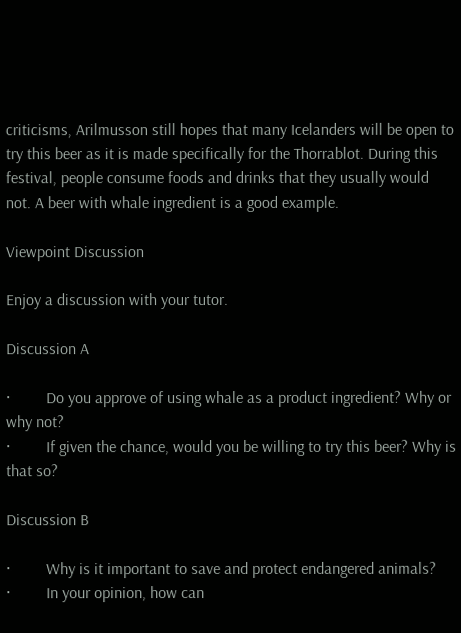criticisms, Arilmusson still hopes that many Icelanders will be open to try this beer as it is made specifically for the Thorrablot. During this festival, people consume foods and drinks that they usually would not. A beer with whale ingredient is a good example.

Viewpoint Discussion

Enjoy a discussion with your tutor.

Discussion A

·         Do you approve of using whale as a product ingredient? Why or why not?
·         If given the chance, would you be willing to try this beer? Why is that so?

Discussion B

·         Why is it important to save and protect endangered animals?
·         In your opinion, how can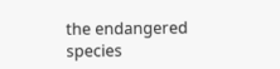the endangered species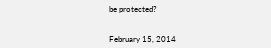be protected?


February 15, 2014